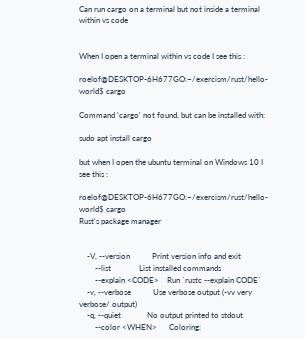Can run cargo on a terminal but not inside a terminal within vs code


When I open a terminal within vs code I see this :

roelof@DESKTOP-6H677GO:~/exercism/rust/hello-world$ cargo

Command 'cargo' not found, but can be installed with:

sudo apt install cargo

but when I open the ubuntu terminal on Windows 10 I see this :

roelof@DESKTOP-6H677GO:~/exercism/rust/hello-world$ cargo
Rust's package manager


    -V, --version           Print version info and exit
        --list              List installed commands
        --explain <CODE>    Run `rustc --explain CODE`
    -v, --verbose           Use verbose output (-vv very verbose/ output)
    -q, --quiet             No output printed to stdout
        --color <WHEN>      Coloring: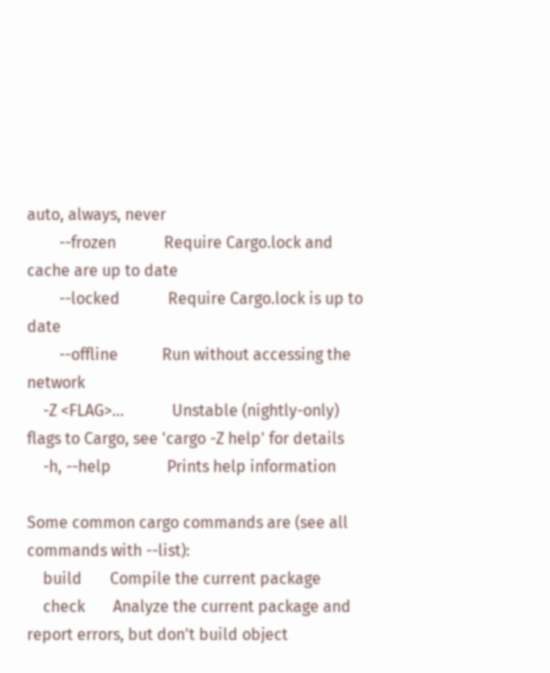auto, always, never
        --frozen            Require Cargo.lock and cache are up to date
        --locked            Require Cargo.lock is up to date
        --offline           Run without accessing the network
    -Z <FLAG>...            Unstable (nightly-only) flags to Cargo, see 'cargo -Z help' for details
    -h, --help              Prints help information

Some common cargo commands are (see all commands with --list):
    build       Compile the current package
    check       Analyze the current package and report errors, but don't build object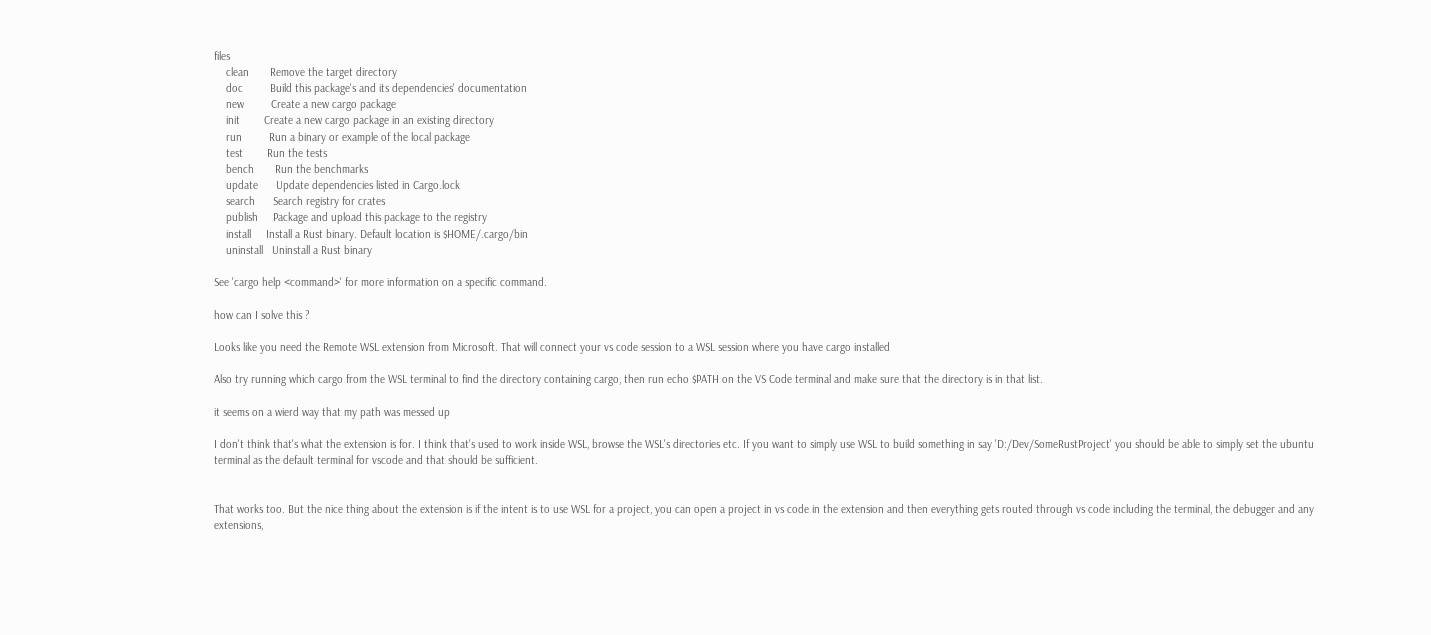files
    clean       Remove the target directory
    doc         Build this package's and its dependencies' documentation
    new         Create a new cargo package
    init        Create a new cargo package in an existing directory
    run         Run a binary or example of the local package
    test        Run the tests
    bench       Run the benchmarks
    update      Update dependencies listed in Cargo.lock
    search      Search registry for crates
    publish     Package and upload this package to the registry
    install     Install a Rust binary. Default location is $HOME/.cargo/bin
    uninstall   Uninstall a Rust binary

See 'cargo help <command>' for more information on a specific command.

how can I solve this ?

Looks like you need the Remote WSL extension from Microsoft. That will connect your vs code session to a WSL session where you have cargo installed

Also try running which cargo from the WSL terminal to find the directory containing cargo, then run echo $PATH on the VS Code terminal and make sure that the directory is in that list.

it seems on a wierd way that my path was messed up

I don't think that's what the extension is for. I think that's used to work inside WSL, browse the WSL's directories etc. If you want to simply use WSL to build something in say 'D:/Dev/SomeRustProject' you should be able to simply set the ubuntu terminal as the default terminal for vscode and that should be sufficient.


That works too. But the nice thing about the extension is if the intent is to use WSL for a project, you can open a project in vs code in the extension and then everything gets routed through vs code including the terminal, the debugger and any extensions,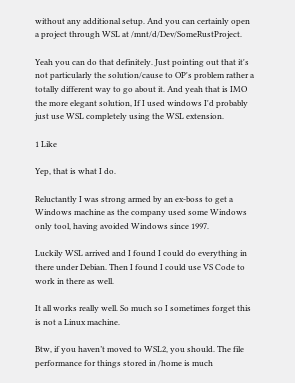without any additional setup. And you can certainly open a project through WSL at /mnt/d/Dev/SomeRustProject.

Yeah you can do that definitely. Just pointing out that it's not particularly the solution/cause to OP's problem rather a totally different way to go about it. And yeah that is IMO the more elegant solution, If I used windows I'd probably just use WSL completely using the WSL extension.

1 Like

Yep, that is what I do.

Reluctantly I was strong armed by an ex-boss to get a Windows machine as the company used some Windows only tool, having avoided Windows since 1997.

Luckily WSL arrived and I found I could do everything in there under Debian. Then I found I could use VS Code to work in there as well.

It all works really well. So much so I sometimes forget this is not a Linux machine.

Btw, if you haven’t moved to WSL2, you should. The file performance for things stored in /home is much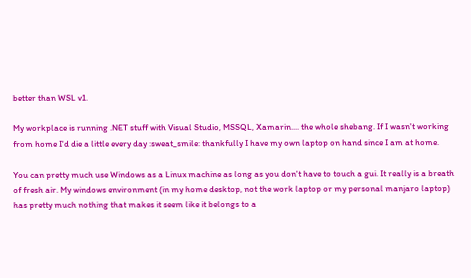better than WSL v1.

My workplace is running .NET stuff with Visual Studio, MSSQL, Xamarin.... the whole shebang. If I wasn't working from home I'd die a little every day :sweat_smile: thankfully I have my own laptop on hand since I am at home.

You can pretty much use Windows as a Linux machine as long as you don't have to touch a gui. It really is a breath of fresh air. My windows environment (in my home desktop, not the work laptop or my personal manjaro laptop) has pretty much nothing that makes it seem like it belongs to a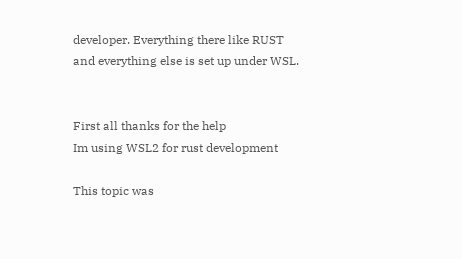developer. Everything there like RUST and everything else is set up under WSL.


First all thanks for the help
Im using WSL2 for rust development

This topic was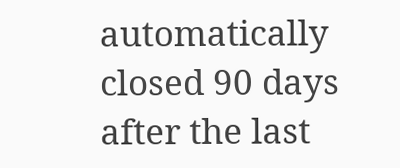automatically closed 90 days after the last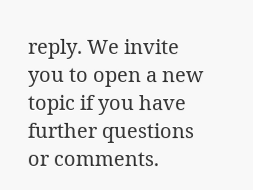reply. We invite you to open a new topic if you have further questions or comments.